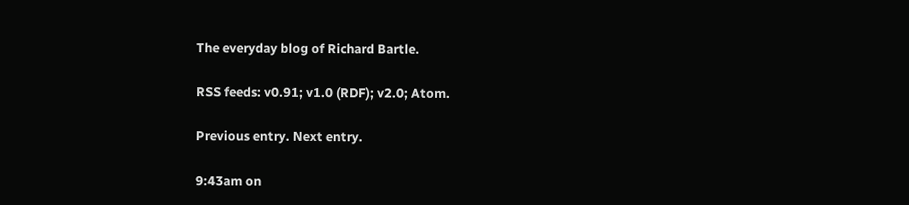The everyday blog of Richard Bartle.

RSS feeds: v0.91; v1.0 (RDF); v2.0; Atom.

Previous entry. Next entry.

9:43am on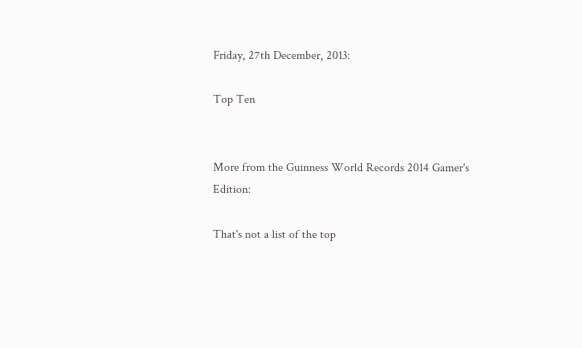Friday, 27th December, 2013:

Top Ten


More from the Guinness World Records 2014 Gamer's Edition:

That's not a list of the top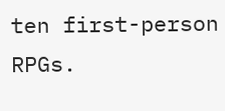ten first-person RPGs.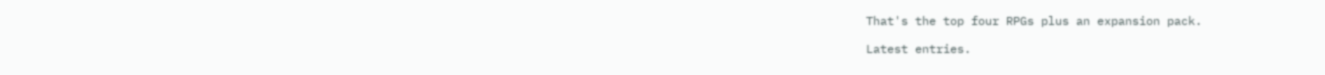That's the top four RPGs plus an expansion pack.

Latest entries.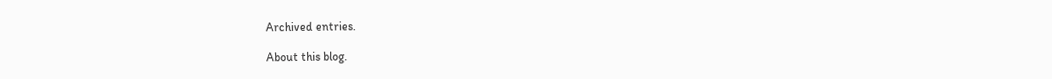Archived entries.

About this blog.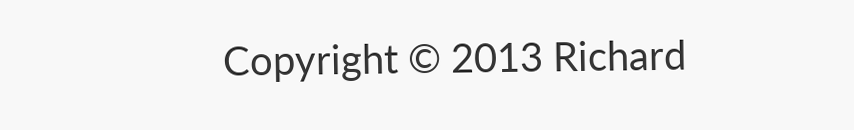Copyright © 2013 Richard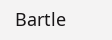Bartle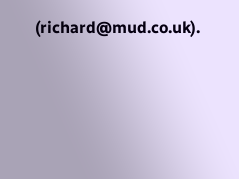(richard@mud.co.uk).